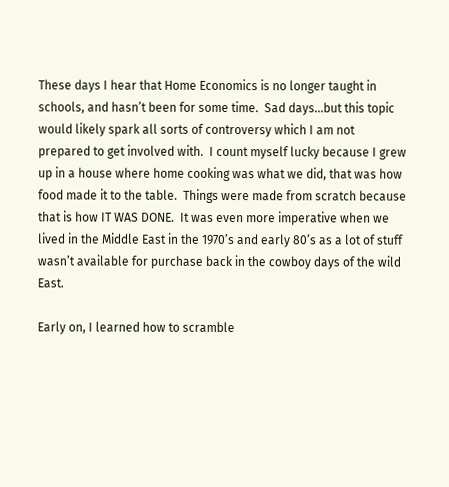These days I hear that Home Economics is no longer taught in schools, and hasn’t been for some time.  Sad days…but this topic would likely spark all sorts of controversy which I am not prepared to get involved with.  I count myself lucky because I grew up in a house where home cooking was what we did, that was how food made it to the table.  Things were made from scratch because that is how IT WAS DONE.  It was even more imperative when we lived in the Middle East in the 1970’s and early 80’s as a lot of stuff wasn’t available for purchase back in the cowboy days of the wild East.

Early on, I learned how to scramble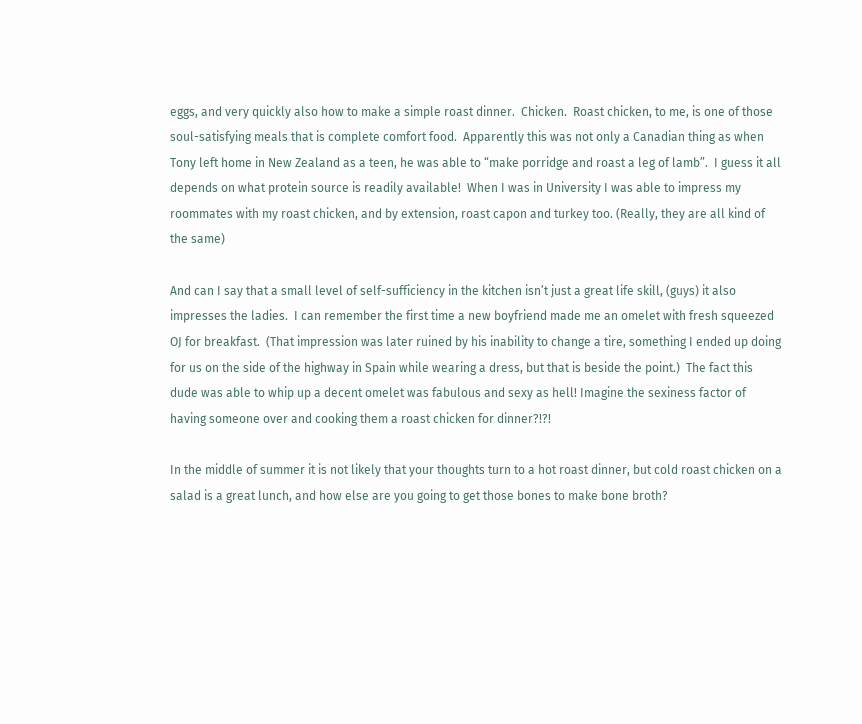eggs, and very quickly also how to make a simple roast dinner.  Chicken.  Roast chicken, to me, is one of those soul-satisfying meals that is complete comfort food.  Apparently this was not only a Canadian thing as when Tony left home in New Zealand as a teen, he was able to “make porridge and roast a leg of lamb”.  I guess it all depends on what protein source is readily available!  When I was in University I was able to impress my roommates with my roast chicken, and by extension, roast capon and turkey too. (Really, they are all kind of the same)

And can I say that a small level of self-sufficiency in the kitchen isn’t just a great life skill, (guys) it also impresses the ladies.  I can remember the first time a new boyfriend made me an omelet with fresh squeezed OJ for breakfast.  (That impression was later ruined by his inability to change a tire, something I ended up doing for us on the side of the highway in Spain while wearing a dress, but that is beside the point.)  The fact this dude was able to whip up a decent omelet was fabulous and sexy as hell! Imagine the sexiness factor of having someone over and cooking them a roast chicken for dinner?!?!

In the middle of summer it is not likely that your thoughts turn to a hot roast dinner, but cold roast chicken on a salad is a great lunch, and how else are you going to get those bones to make bone broth?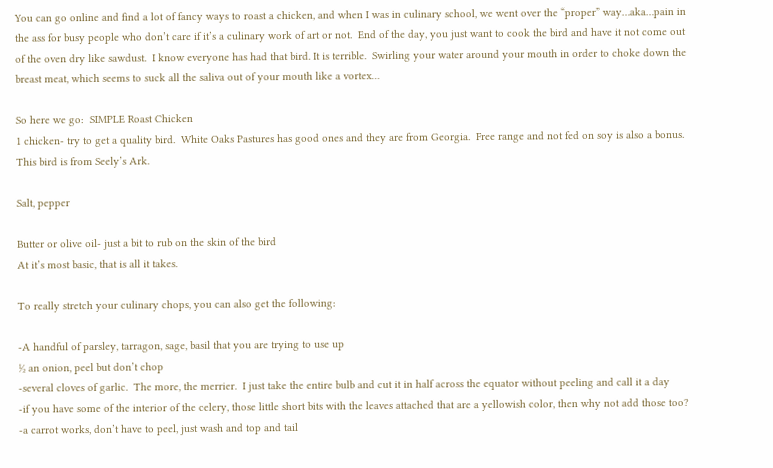You can go online and find a lot of fancy ways to roast a chicken, and when I was in culinary school, we went over the “proper” way…aka…pain in the ass for busy people who don’t care if it’s a culinary work of art or not.  End of the day, you just want to cook the bird and have it not come out of the oven dry like sawdust.  I know everyone has had that bird. It is terrible.  Swirling your water around your mouth in order to choke down the breast meat, which seems to suck all the saliva out of your mouth like a vortex…

So here we go:  SIMPLE Roast Chicken
1 chicken- try to get a quality bird.  White Oaks Pastures has good ones and they are from Georgia.  Free range and not fed on soy is also a bonus. This bird is from Seely’s Ark.

Salt, pepper

Butter or olive oil- just a bit to rub on the skin of the bird
At it’s most basic, that is all it takes.

To really stretch your culinary chops, you can also get the following:

-A handful of parsley, tarragon, sage, basil that you are trying to use up
½ an onion, peel but don’t chop
-several cloves of garlic.  The more, the merrier.  I just take the entire bulb and cut it in half across the equator without peeling and call it a day
-if you have some of the interior of the celery, those little short bits with the leaves attached that are a yellowish color, then why not add those too?
-a carrot works, don’t have to peel, just wash and top and tail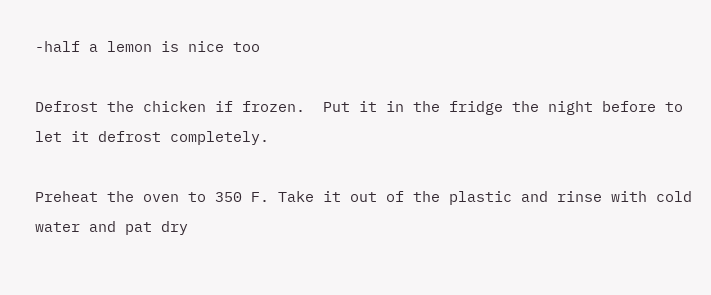-half a lemon is nice too

Defrost the chicken if frozen.  Put it in the fridge the night before to let it defrost completely.

Preheat the oven to 350 F. Take it out of the plastic and rinse with cold water and pat dry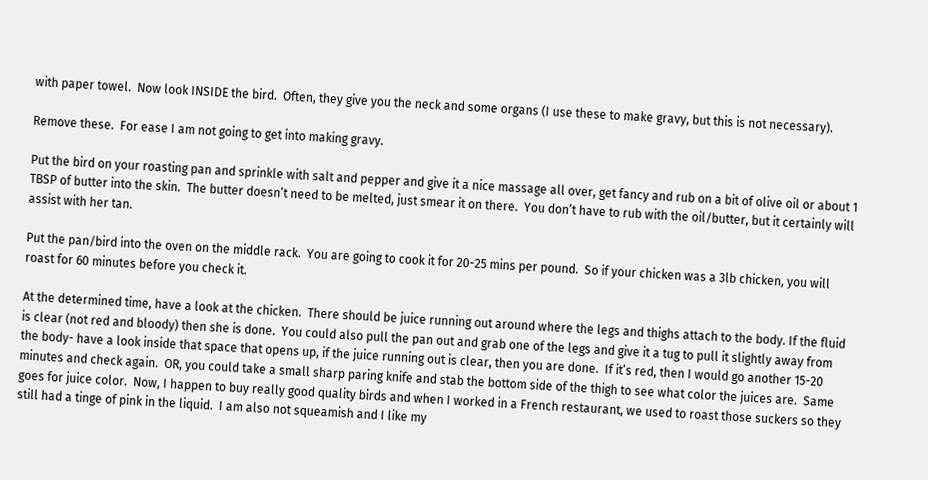with paper towel.  Now look INSIDE the bird.  Often, they give you the neck and some organs (I use these to make gravy, but this is not necessary).

Remove these.  For ease I am not going to get into making gravy.

Put the bird on your roasting pan and sprinkle with salt and pepper and give it a nice massage all over, get fancy and rub on a bit of olive oil or about 1 TBSP of butter into the skin.  The butter doesn’t need to be melted, just smear it on there.  You don’t have to rub with the oil/butter, but it certainly will assist with her tan.

Put the pan/bird into the oven on the middle rack.  You are going to cook it for 20-25 mins per pound.  So if your chicken was a 3lb chicken, you will roast for 60 minutes before you check it.

At the determined time, have a look at the chicken.  There should be juice running out around where the legs and thighs attach to the body. If the fluid is clear (not red and bloody) then she is done.  You could also pull the pan out and grab one of the legs and give it a tug to pull it slightly away from the body- have a look inside that space that opens up, if the juice running out is clear, then you are done.  If it’s red, then I would go another 15-20 minutes and check again.  OR, you could take a small sharp paring knife and stab the bottom side of the thigh to see what color the juices are.  Same goes for juice color.  Now, I happen to buy really good quality birds and when I worked in a French restaurant, we used to roast those suckers so they still had a tinge of pink in the liquid.  I am also not squeamish and I like my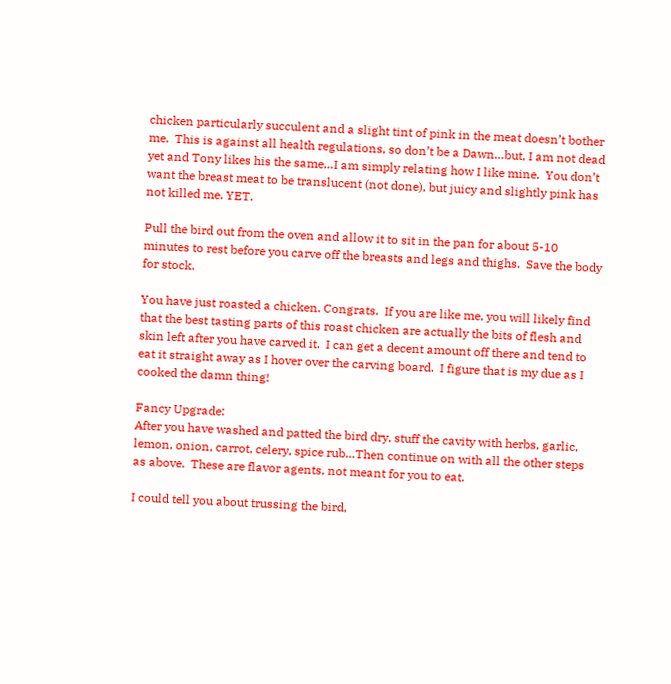chicken particularly succulent and a slight tint of pink in the meat doesn’t bother me.  This is against all health regulations, so don’t be a Dawn…but, I am not dead yet and Tony likes his the same…I am simply relating how I like mine.  You don’t want the breast meat to be translucent (not done), but juicy and slightly pink has not killed me. YET.

Pull the bird out from the oven and allow it to sit in the pan for about 5-10 minutes to rest before you carve off the breasts and legs and thighs.  Save the body for stock.

You have just roasted a chicken. Congrats.  If you are like me, you will likely find that the best tasting parts of this roast chicken are actually the bits of flesh and skin left after you have carved it.  I can get a decent amount off there and tend to eat it straight away as I hover over the carving board.  I figure that is my due as I cooked the damn thing!

Fancy Upgrade:
After you have washed and patted the bird dry, stuff the cavity with herbs, garlic, lemon, onion, carrot, celery, spice rub…Then continue on with all the other steps as above.  These are flavor agents, not meant for you to eat.

I could tell you about trussing the bird,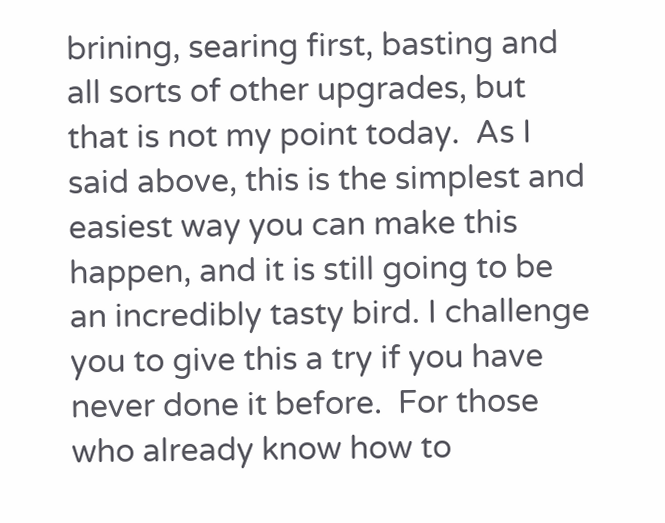brining, searing first, basting and all sorts of other upgrades, but that is not my point today.  As I said above, this is the simplest and easiest way you can make this happen, and it is still going to be an incredibly tasty bird. I challenge you to give this a try if you have never done it before.  For those who already know how to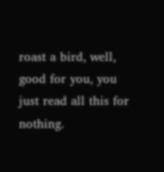roast a bird, well, good for you, you just read all this for nothing.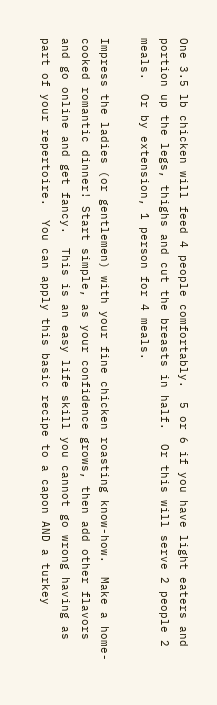One 3.5 lb chicken will feed 4 people comfortably.  5 or 6 if you have light eaters and portion up the legs, thighs and cut the breasts in half.  Or this will serve 2 people 2 meals.  Or by extension, 1 person for 4 meals.

Impress the ladies (or gentlemen) with your fine chicken roasting know-how.  Make a home-cooked romantic dinner! Start simple, as your confidence grows, then add other flavors and go online and get fancy.  This is an easy life skill you cannot go wrong having as part of your repertoire.  You can apply this basic recipe to a capon AND a turkey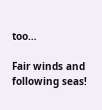too…

Fair winds and following seas!